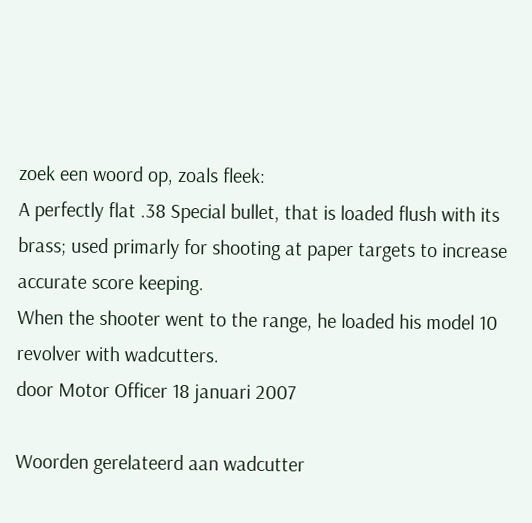zoek een woord op, zoals fleek:
A perfectly flat .38 Special bullet, that is loaded flush with its brass; used primarly for shooting at paper targets to increase accurate score keeping.
When the shooter went to the range, he loaded his model 10 revolver with wadcutters.
door Motor Officer 18 januari 2007

Woorden gerelateerd aan wadcutter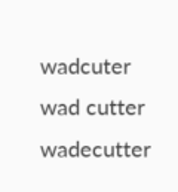wadcuter wad cutter wadecutter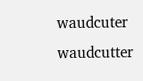waudcuter waudcutter